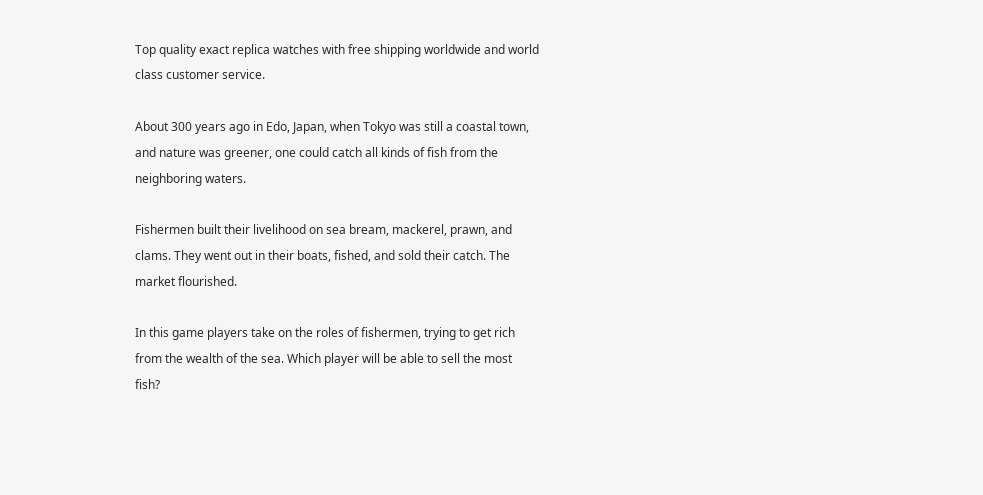Top quality exact replica watches with free shipping worldwide and world class customer service.

About 300 years ago in Edo, Japan, when Tokyo was still a coastal town, and nature was greener, one could catch all kinds of fish from the neighboring waters.

Fishermen built their livelihood on sea bream, mackerel, prawn, and clams. They went out in their boats, fished, and sold their catch. The market flourished.

In this game players take on the roles of fishermen, trying to get rich from the wealth of the sea. Which player will be able to sell the most fish?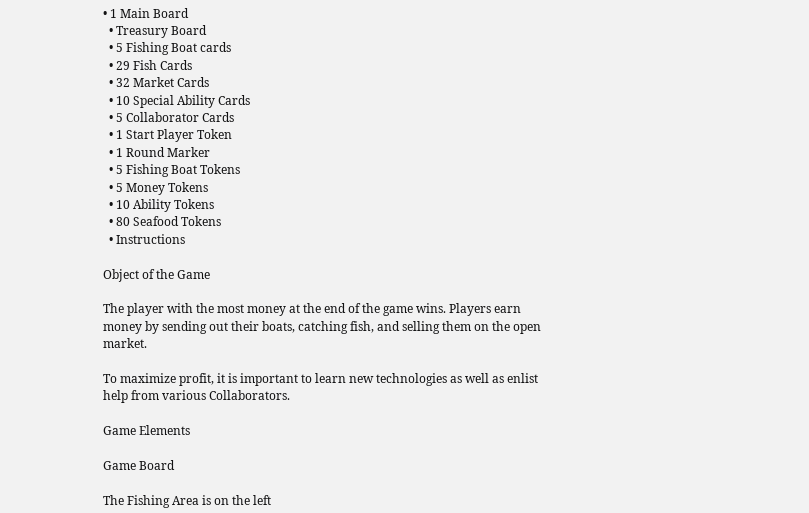• 1 Main Board
  • Treasury Board
  • 5 Fishing Boat cards
  • 29 Fish Cards
  • 32 Market Cards
  • 10 Special Ability Cards
  • 5 Collaborator Cards
  • 1 Start Player Token
  • 1 Round Marker
  • 5 Fishing Boat Tokens
  • 5 Money Tokens
  • 10 Ability Tokens
  • 80 Seafood Tokens
  • Instructions

Object of the Game

The player with the most money at the end of the game wins. Players earn money by sending out their boats, catching fish, and selling them on the open market.

To maximize profit, it is important to learn new technologies as well as enlist help from various Collaborators.

Game Elements

Game Board

The Fishing Area is on the left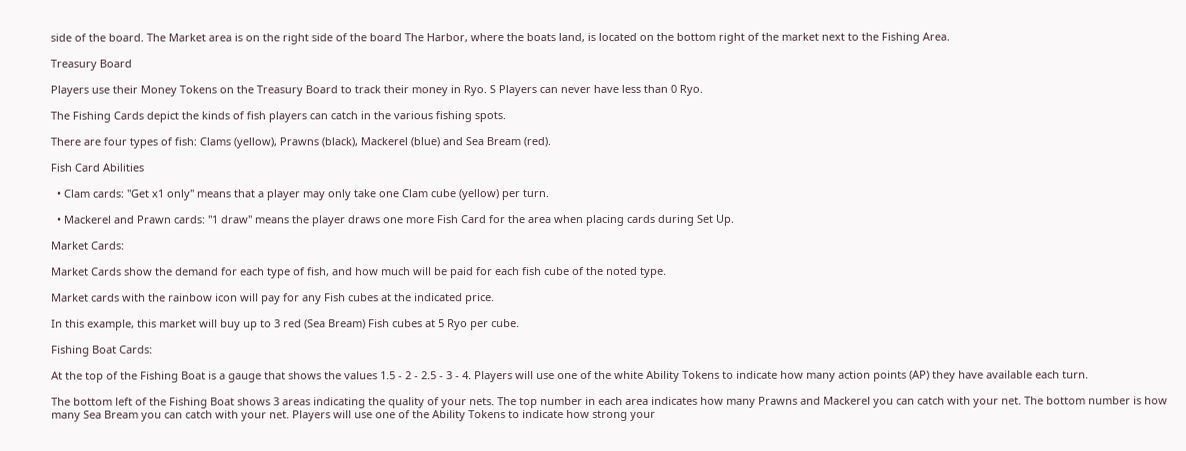side of the board. The Market area is on the right side of the board The Harbor, where the boats land, is located on the bottom right of the market next to the Fishing Area.

Treasury Board

Players use their Money Tokens on the Treasury Board to track their money in Ryo. S Players can never have less than 0 Ryo.

The Fishing Cards depict the kinds of fish players can catch in the various fishing spots.

There are four types of fish: Clams (yellow), Prawns (black), Mackerel (blue) and Sea Bream (red).

Fish Card Abilities

  • Clam cards: "Get x1 only" means that a player may only take one Clam cube (yellow) per turn.

  • Mackerel and Prawn cards: "1 draw" means the player draws one more Fish Card for the area when placing cards during Set Up.

Market Cards:

Market Cards show the demand for each type of fish, and how much will be paid for each fish cube of the noted type.

Market cards with the rainbow icon will pay for any Fish cubes at the indicated price.

In this example, this market will buy up to 3 red (Sea Bream) Fish cubes at 5 Ryo per cube.

Fishing Boat Cards:

At the top of the Fishing Boat is a gauge that shows the values 1.5 - 2 - 2.5 - 3 - 4. Players will use one of the white Ability Tokens to indicate how many action points (AP) they have available each turn.

The bottom left of the Fishing Boat shows 3 areas indicating the quality of your nets. The top number in each area indicates how many Prawns and Mackerel you can catch with your net. The bottom number is how many Sea Bream you can catch with your net. Players will use one of the Ability Tokens to indicate how strong your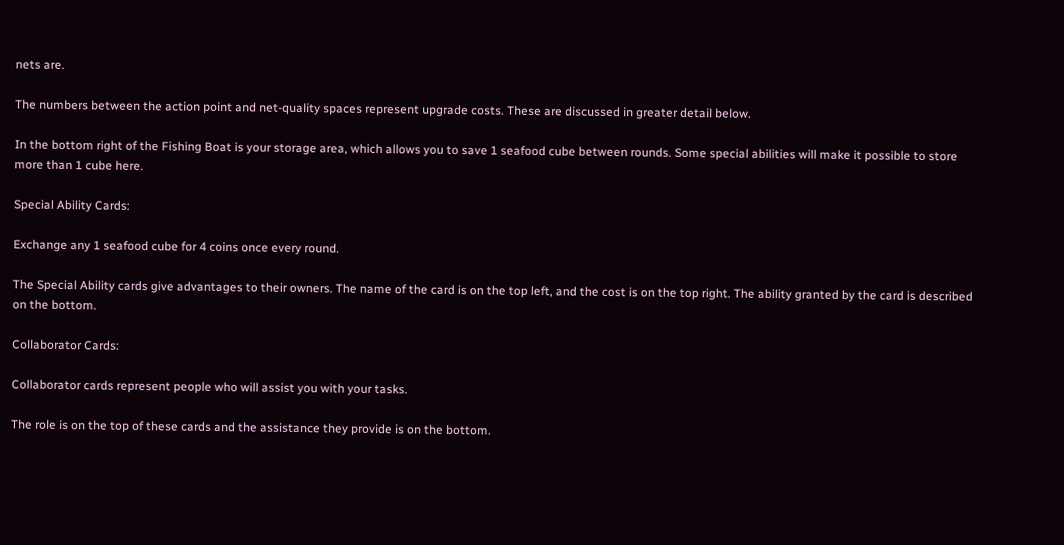nets are.

The numbers between the action point and net-quality spaces represent upgrade costs. These are discussed in greater detail below.

In the bottom right of the Fishing Boat is your storage area, which allows you to save 1 seafood cube between rounds. Some special abilities will make it possible to store more than 1 cube here.

Special Ability Cards:

Exchange any 1 seafood cube for 4 coins once every round.

The Special Ability cards give advantages to their owners. The name of the card is on the top left, and the cost is on the top right. The ability granted by the card is described on the bottom.

Collaborator Cards:

Collaborator cards represent people who will assist you with your tasks.

The role is on the top of these cards and the assistance they provide is on the bottom.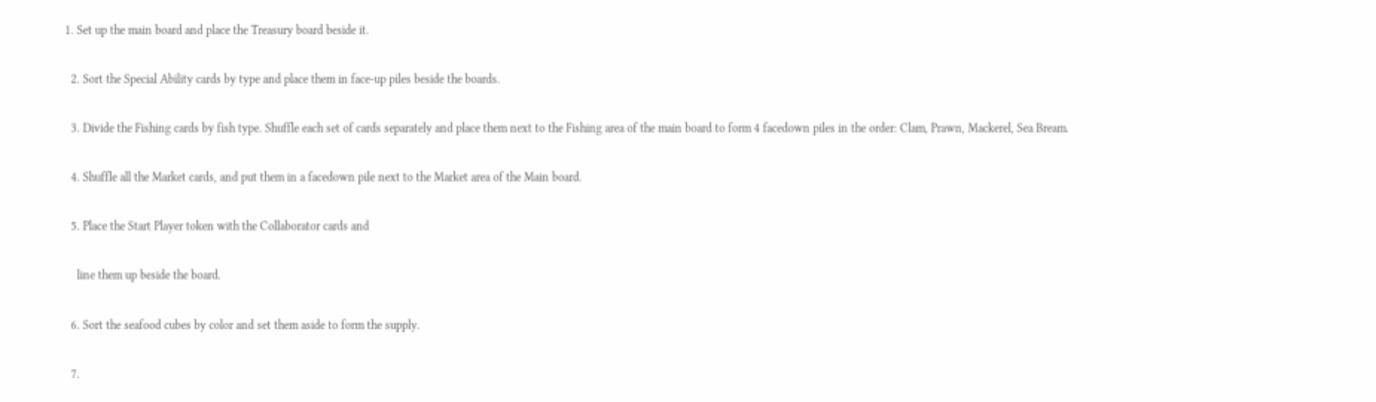1. Set up the main board and place the Treasury board beside it.

  2. Sort the Special Ability cards by type and place them in face-up piles beside the boards.

  3. Divide the Fishing cards by fish type. Shuffle each set of cards separately and place them next to the Fishing area of the main board to form 4 facedown piles in the order: Clam, Prawn, Mackerel, Sea Bream.

  4. Shuffle all the Market cards, and put them in a facedown pile next to the Market area of the Main board.

  5. Place the Start Player token with the Collaborator cards and

    line them up beside the board.

  6. Sort the seafood cubes by color and set them aside to form the supply.

  7.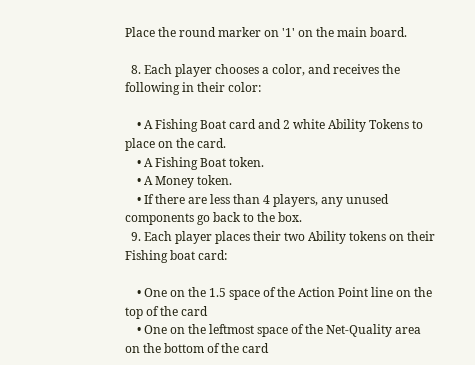Place the round marker on '1' on the main board.

  8. Each player chooses a color, and receives the following in their color:

    • A Fishing Boat card and 2 white Ability Tokens to place on the card.
    • A Fishing Boat token.
    • A Money token.
    • If there are less than 4 players, any unused components go back to the box.
  9. Each player places their two Ability tokens on their Fishing boat card:

    • One on the 1.5 space of the Action Point line on the top of the card
    • One on the leftmost space of the Net-Quality area on the bottom of the card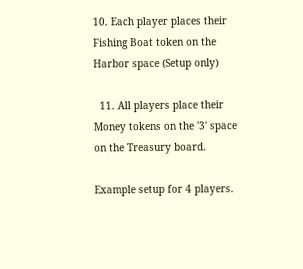10. Each player places their Fishing Boat token on the Harbor space (Setup only)

  11. All players place their Money tokens on the '3' space on the Treasury board.

Example setup for 4 players.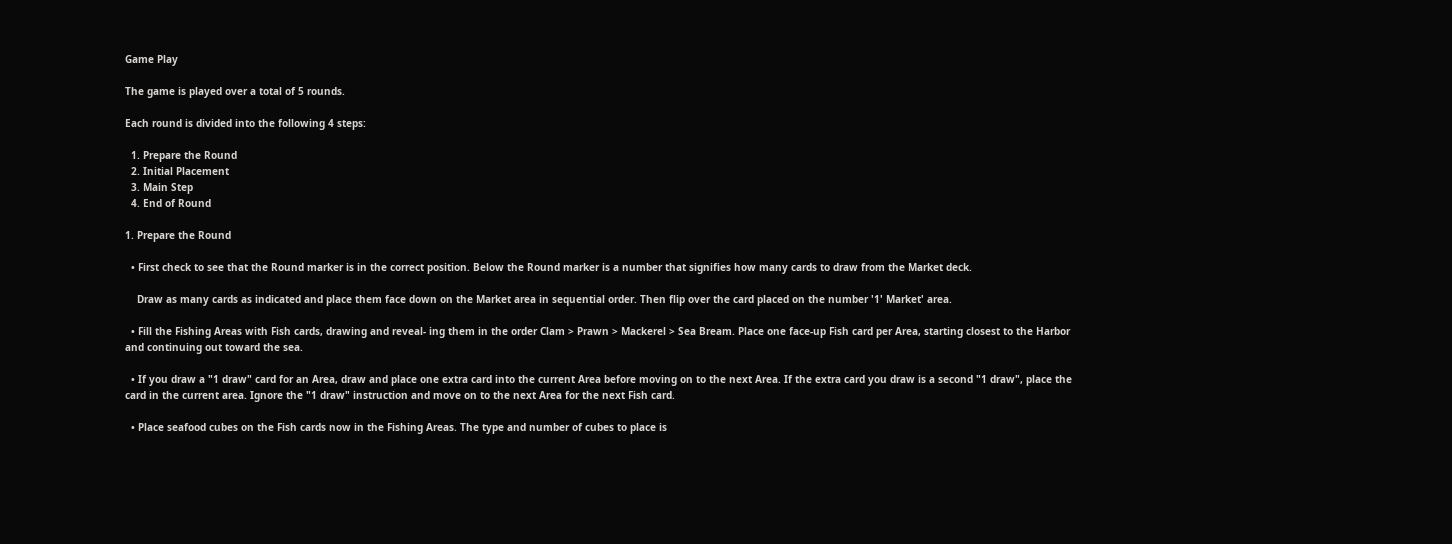Game Play

The game is played over a total of 5 rounds.

Each round is divided into the following 4 steps:

  1. Prepare the Round
  2. Initial Placement
  3. Main Step
  4. End of Round

1. Prepare the Round

  • First check to see that the Round marker is in the correct position. Below the Round marker is a number that signifies how many cards to draw from the Market deck.

    Draw as many cards as indicated and place them face down on the Market area in sequential order. Then flip over the card placed on the number '1' Market' area.

  • Fill the Fishing Areas with Fish cards, drawing and reveal- ing them in the order Clam > Prawn > Mackerel > Sea Bream. Place one face-up Fish card per Area, starting closest to the Harbor and continuing out toward the sea.

  • If you draw a "1 draw" card for an Area, draw and place one extra card into the current Area before moving on to the next Area. If the extra card you draw is a second "1 draw", place the card in the current area. Ignore the "1 draw" instruction and move on to the next Area for the next Fish card.

  • Place seafood cubes on the Fish cards now in the Fishing Areas. The type and number of cubes to place is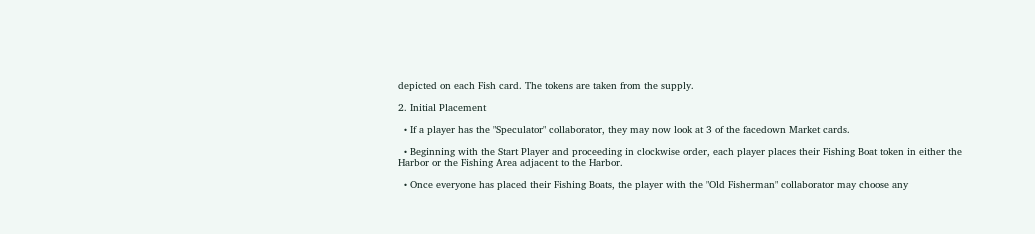depicted on each Fish card. The tokens are taken from the supply.

2. Initial Placement

  • If a player has the "Speculator" collaborator, they may now look at 3 of the facedown Market cards.

  • Beginning with the Start Player and proceeding in clockwise order, each player places their Fishing Boat token in either the Harbor or the Fishing Area adjacent to the Harbor.

  • Once everyone has placed their Fishing Boats, the player with the "Old Fisherman" collaborator may choose any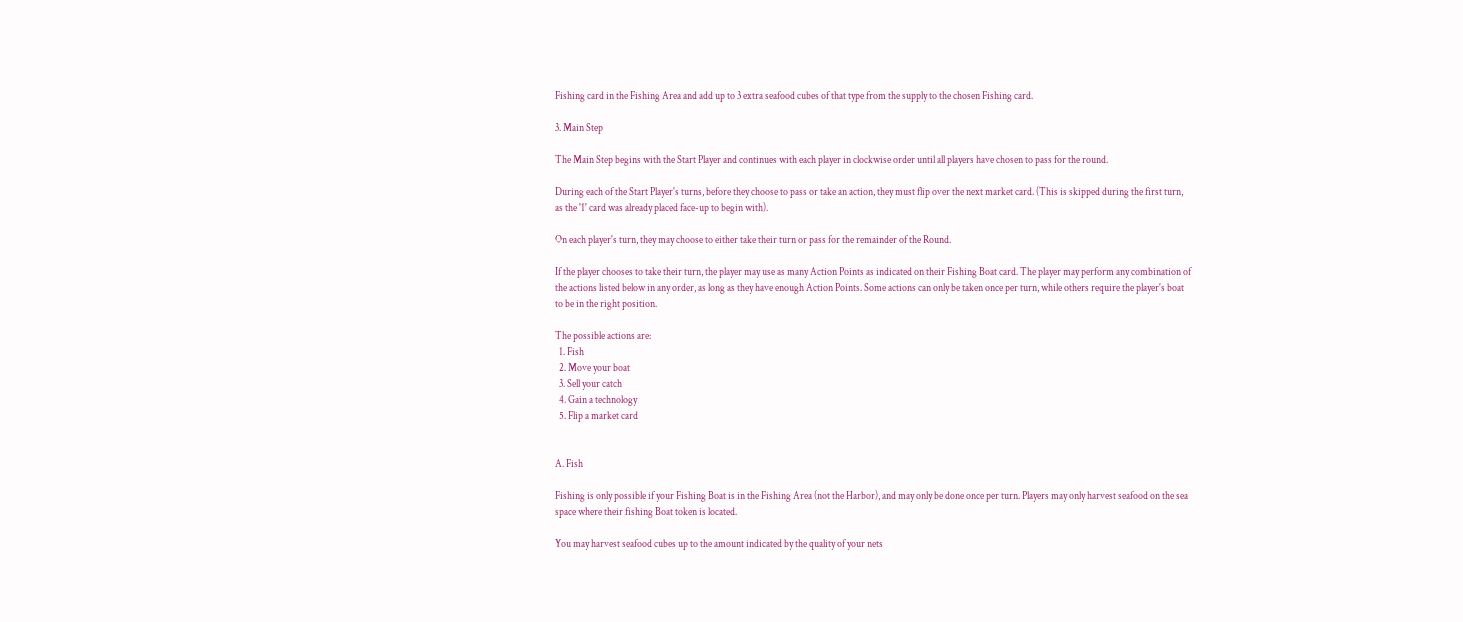Fishing card in the Fishing Area and add up to 3 extra seafood cubes of that type from the supply to the chosen Fishing card.

3. Main Step

The Main Step begins with the Start Player and continues with each player in clockwise order until all players have chosen to pass for the round.

During each of the Start Player's turns, before they choose to pass or take an action, they must flip over the next market card. (This is skipped during the first turn, as the '1' card was already placed face-up to begin with).

On each player's turn, they may choose to either take their turn or pass for the remainder of the Round.

If the player chooses to take their turn, the player may use as many Action Points as indicated on their Fishing Boat card. The player may perform any combination of the actions listed below in any order, as long as they have enough Action Points. Some actions can only be taken once per turn, while others require the player's boat to be in the right position.

The possible actions are:
  1. Fish
  2. Move your boat
  3. Sell your catch
  4. Gain a technology
  5. Flip a market card


A. Fish

Fishing is only possible if your Fishing Boat is in the Fishing Area (not the Harbor), and may only be done once per turn. Players may only harvest seafood on the sea space where their fishing Boat token is located.

You may harvest seafood cubes up to the amount indicated by the quality of your nets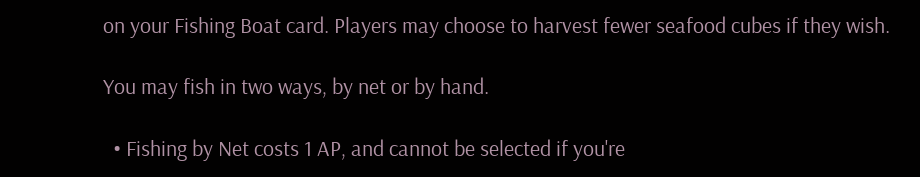on your Fishing Boat card. Players may choose to harvest fewer seafood cubes if they wish.

You may fish in two ways, by net or by hand.

  • Fishing by Net costs 1 AP, and cannot be selected if you're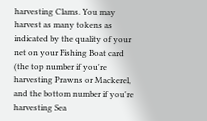harvesting Clams. You may harvest as many tokens as indicated by the quality of your net on your Fishing Boat card (the top number if you're harvesting Prawns or Mackerel, and the bottom number if you're harvesting Sea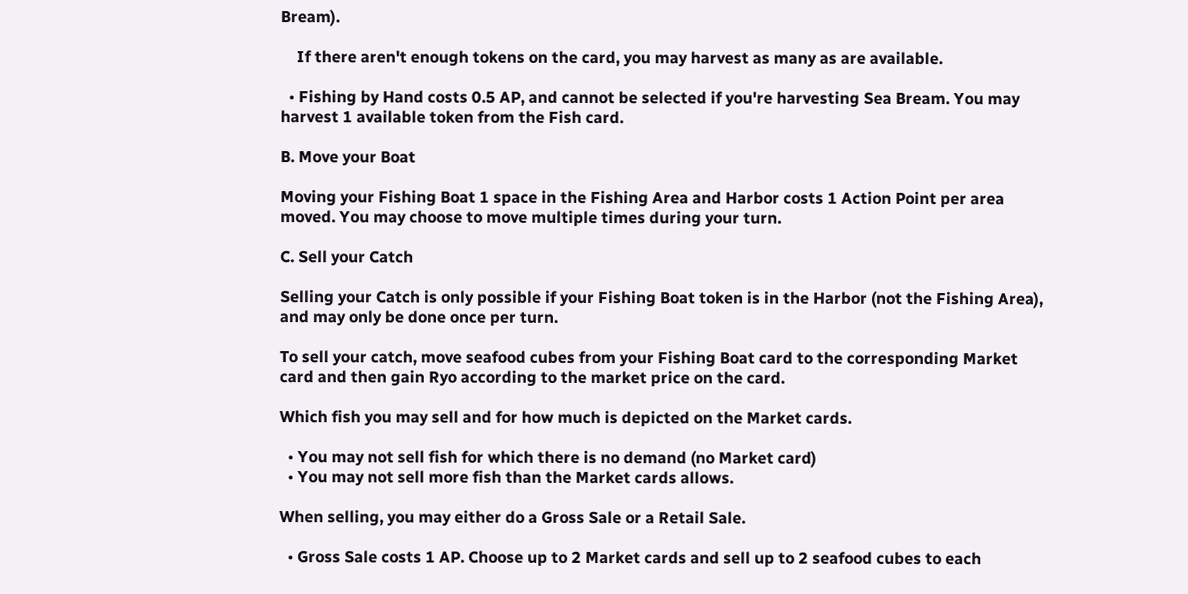Bream).

    If there aren't enough tokens on the card, you may harvest as many as are available.

  • Fishing by Hand costs 0.5 AP, and cannot be selected if you're harvesting Sea Bream. You may harvest 1 available token from the Fish card.

B. Move your Boat

Moving your Fishing Boat 1 space in the Fishing Area and Harbor costs 1 Action Point per area moved. You may choose to move multiple times during your turn.

C. Sell your Catch

Selling your Catch is only possible if your Fishing Boat token is in the Harbor (not the Fishing Area), and may only be done once per turn.

To sell your catch, move seafood cubes from your Fishing Boat card to the corresponding Market card and then gain Ryo according to the market price on the card.

Which fish you may sell and for how much is depicted on the Market cards.

  • You may not sell fish for which there is no demand (no Market card)
  • You may not sell more fish than the Market cards allows.

When selling, you may either do a Gross Sale or a Retail Sale.

  • Gross Sale costs 1 AP. Choose up to 2 Market cards and sell up to 2 seafood cubes to each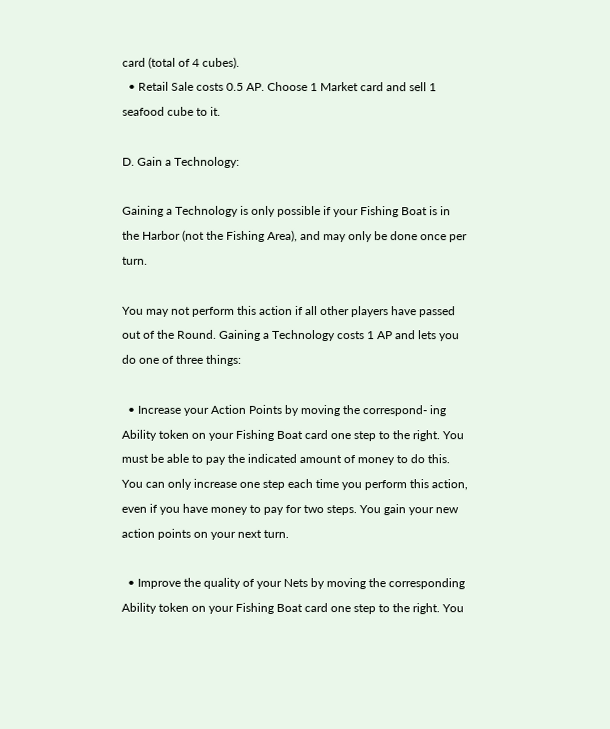card (total of 4 cubes).
  • Retail Sale costs 0.5 AP. Choose 1 Market card and sell 1 seafood cube to it.

D. Gain a Technology:

Gaining a Technology is only possible if your Fishing Boat is in the Harbor (not the Fishing Area), and may only be done once per turn.

You may not perform this action if all other players have passed out of the Round. Gaining a Technology costs 1 AP and lets you do one of three things:

  • Increase your Action Points by moving the correspond- ing Ability token on your Fishing Boat card one step to the right. You must be able to pay the indicated amount of money to do this. You can only increase one step each time you perform this action, even if you have money to pay for two steps. You gain your new action points on your next turn.

  • Improve the quality of your Nets by moving the corresponding Ability token on your Fishing Boat card one step to the right. You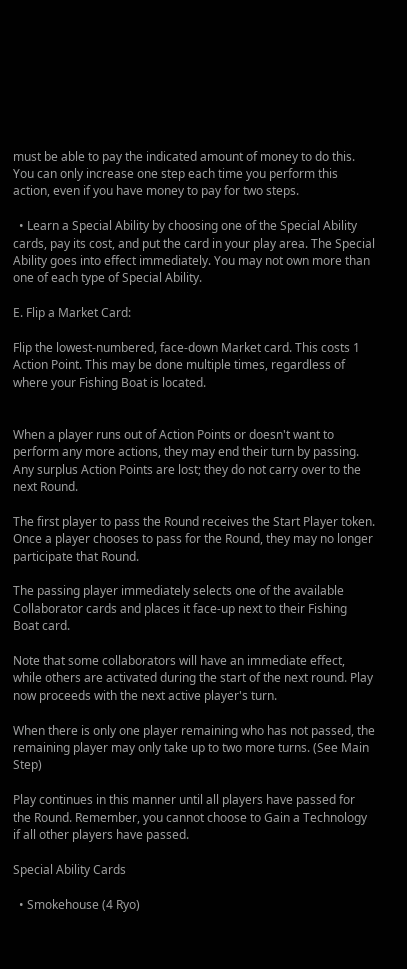must be able to pay the indicated amount of money to do this. You can only increase one step each time you perform this action, even if you have money to pay for two steps.

  • Learn a Special Ability by choosing one of the Special Ability cards, pay its cost, and put the card in your play area. The Special Ability goes into effect immediately. You may not own more than one of each type of Special Ability.

E. Flip a Market Card:

Flip the lowest-numbered, face-down Market card. This costs 1 Action Point. This may be done multiple times, regardless of where your Fishing Boat is located.


When a player runs out of Action Points or doesn't want to perform any more actions, they may end their turn by passing. Any surplus Action Points are lost; they do not carry over to the next Round.

The first player to pass the Round receives the Start Player token. Once a player chooses to pass for the Round, they may no longer participate that Round.

The passing player immediately selects one of the available Collaborator cards and places it face-up next to their Fishing Boat card.

Note that some collaborators will have an immediate effect, while others are activated during the start of the next round. Play now proceeds with the next active player's turn.

When there is only one player remaining who has not passed, the remaining player may only take up to two more turns. (See Main Step)

Play continues in this manner until all players have passed for the Round. Remember, you cannot choose to Gain a Technology if all other players have passed.

Special Ability Cards

  • Smokehouse (4 Ryo)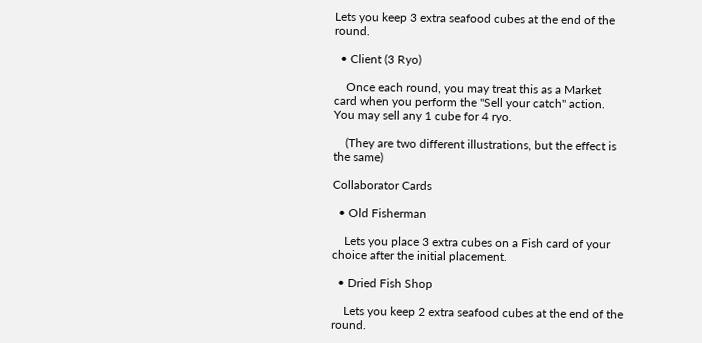Lets you keep 3 extra seafood cubes at the end of the round.

  • Client (3 Ryo)

    Once each round, you may treat this as a Market card when you perform the "Sell your catch" action. You may sell any 1 cube for 4 ryo.

    (They are two different illustrations, but the effect is the same)

Collaborator Cards

  • Old Fisherman

    Lets you place 3 extra cubes on a Fish card of your choice after the initial placement.

  • Dried Fish Shop

    Lets you keep 2 extra seafood cubes at the end of the round.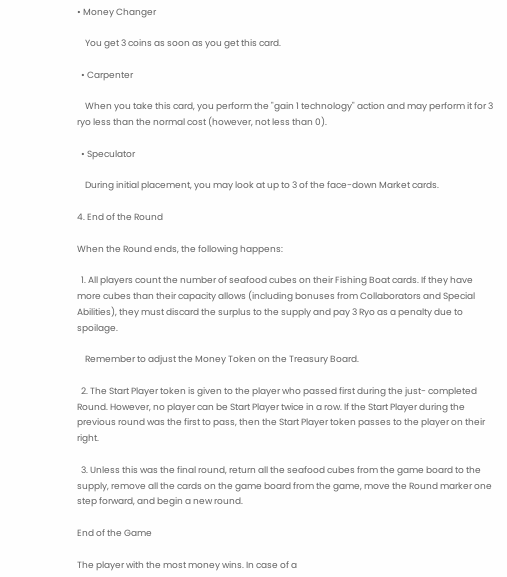• Money Changer

    You get 3 coins as soon as you get this card.

  • Carpenter

    When you take this card, you perform the "gain 1 technology" action and may perform it for 3 ryo less than the normal cost (however, not less than 0).

  • Speculator

    During initial placement, you may look at up to 3 of the face-down Market cards.

4. End of the Round

When the Round ends, the following happens:

  1. All players count the number of seafood cubes on their Fishing Boat cards. If they have more cubes than their capacity allows (including bonuses from Collaborators and Special Abilities), they must discard the surplus to the supply and pay 3 Ryo as a penalty due to spoilage.

    Remember to adjust the Money Token on the Treasury Board.

  2. The Start Player token is given to the player who passed first during the just- completed Round. However, no player can be Start Player twice in a row. If the Start Player during the previous round was the first to pass, then the Start Player token passes to the player on their right.

  3. Unless this was the final round, return all the seafood cubes from the game board to the supply, remove all the cards on the game board from the game, move the Round marker one step forward, and begin a new round.

End of the Game

The player with the most money wins. In case of a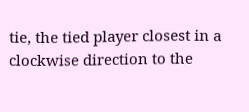tie, the tied player closest in a clockwise direction to the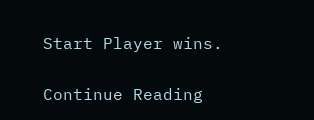Start Player wins.

Continue Reading